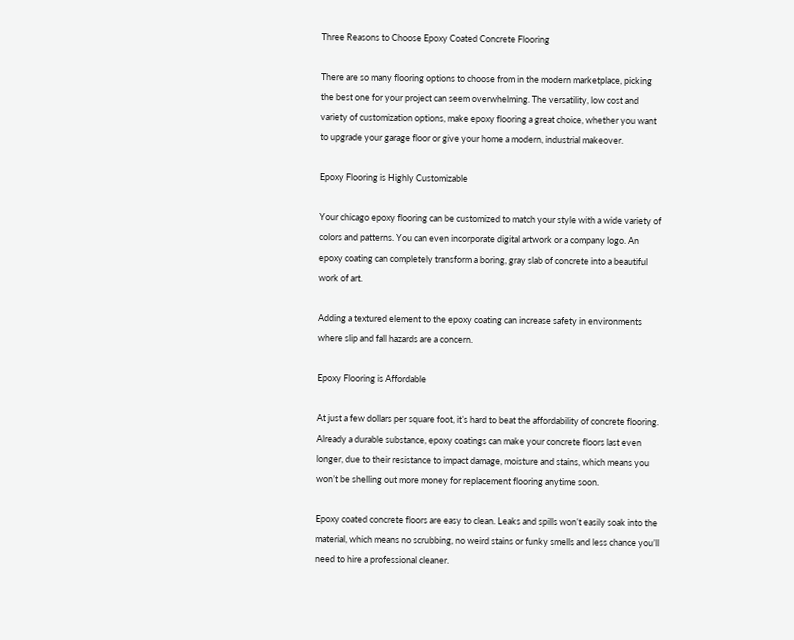Three Reasons to Choose Epoxy Coated Concrete Flooring

There are so many flooring options to choose from in the modern marketplace, picking the best one for your project can seem overwhelming. The versatility, low cost and variety of customization options, make epoxy flooring a great choice, whether you want to upgrade your garage floor or give your home a modern, industrial makeover.

Epoxy Flooring is Highly Customizable

Your chicago epoxy flooring can be customized to match your style with a wide variety of colors and patterns. You can even incorporate digital artwork or a company logo. An epoxy coating can completely transform a boring, gray slab of concrete into a beautiful work of art.

Adding a textured element to the epoxy coating can increase safety in environments where slip and fall hazards are a concern.

Epoxy Flooring is Affordable

At just a few dollars per square foot, it’s hard to beat the affordability of concrete flooring. Already a durable substance, epoxy coatings can make your concrete floors last even longer, due to their resistance to impact damage, moisture and stains, which means you won’t be shelling out more money for replacement flooring anytime soon.

Epoxy coated concrete floors are easy to clean. Leaks and spills won’t easily soak into the material, which means no scrubbing, no weird stains or funky smells and less chance you’ll need to hire a professional cleaner.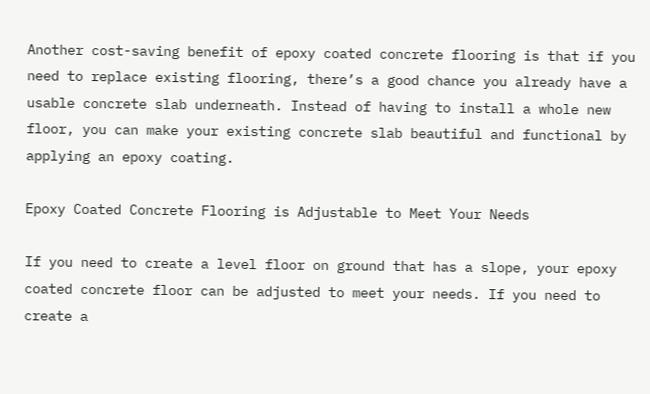Another cost-saving benefit of epoxy coated concrete flooring is that if you need to replace existing flooring, there’s a good chance you already have a usable concrete slab underneath. Instead of having to install a whole new floor, you can make your existing concrete slab beautiful and functional by applying an epoxy coating.

Epoxy Coated Concrete Flooring is Adjustable to Meet Your Needs

If you need to create a level floor on ground that has a slope, your epoxy coated concrete floor can be adjusted to meet your needs. If you need to create a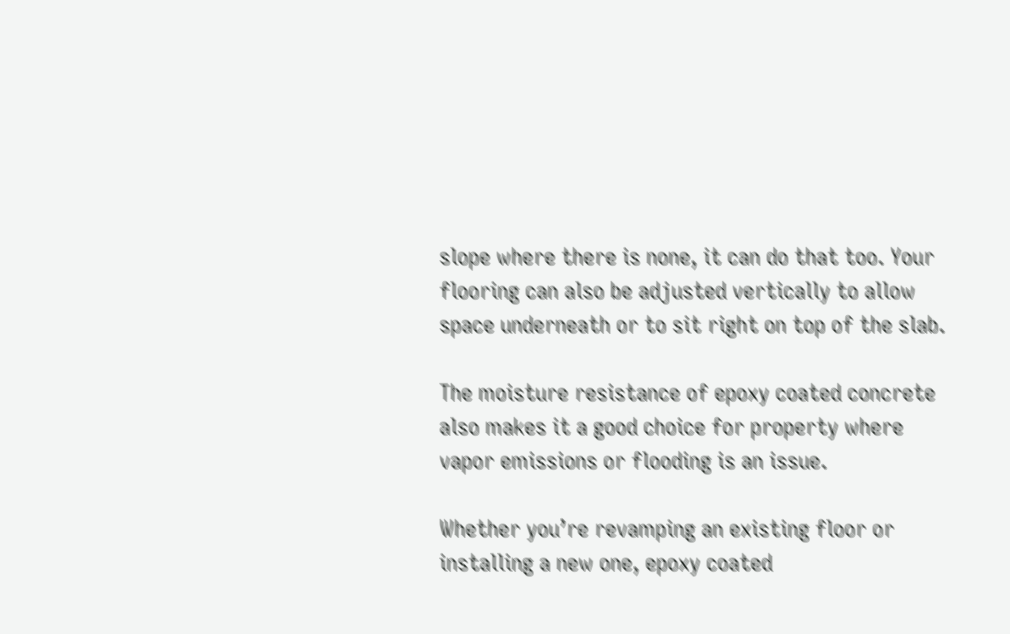slope where there is none, it can do that too. Your flooring can also be adjusted vertically to allow space underneath or to sit right on top of the slab.

The moisture resistance of epoxy coated concrete also makes it a good choice for property where vapor emissions or flooding is an issue.

Whether you’re revamping an existing floor or installing a new one, epoxy coated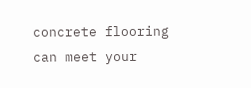concrete flooring can meet your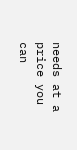needs at a price you can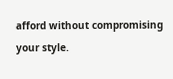afford without compromising your style.